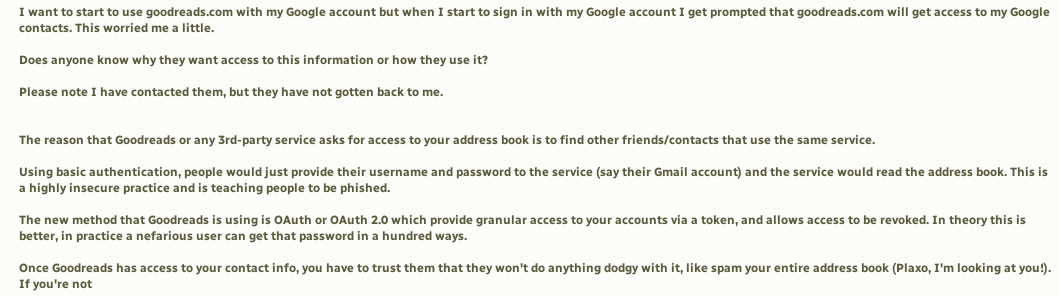I want to start to use goodreads.com with my Google account but when I start to sign in with my Google account I get prompted that goodreads.com will get access to my Google contacts. This worried me a little.

Does anyone know why they want access to this information or how they use it?

Please note I have contacted them, but they have not gotten back to me.


The reason that Goodreads or any 3rd-party service asks for access to your address book is to find other friends/contacts that use the same service.

Using basic authentication, people would just provide their username and password to the service (say their Gmail account) and the service would read the address book. This is a highly insecure practice and is teaching people to be phished.

The new method that Goodreads is using is OAuth or OAuth 2.0 which provide granular access to your accounts via a token, and allows access to be revoked. In theory this is better, in practice a nefarious user can get that password in a hundred ways.

Once Goodreads has access to your contact info, you have to trust them that they won't do anything dodgy with it, like spam your entire address book (Plaxo, I'm looking at you!). If you're not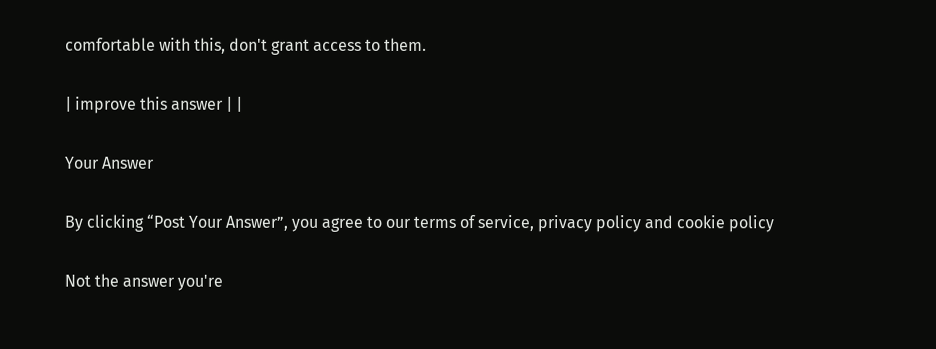comfortable with this, don't grant access to them.

| improve this answer | |

Your Answer

By clicking “Post Your Answer”, you agree to our terms of service, privacy policy and cookie policy

Not the answer you're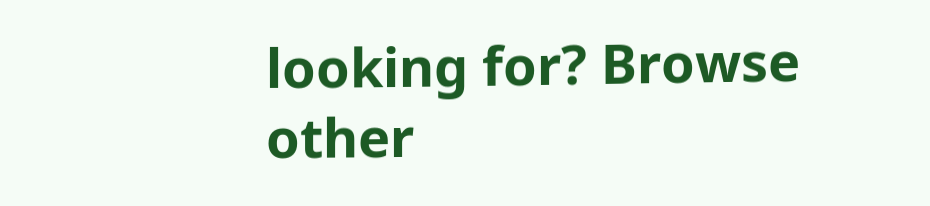looking for? Browse other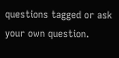questions tagged or ask your own question.